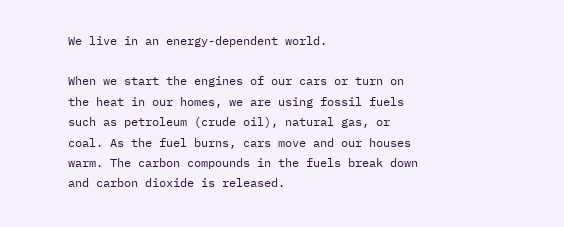We live in an energy-dependent world.

When we start the engines of our cars or turn on the heat in our homes, we are using fossil fuels such as petroleum (crude oil), natural gas, or coal. As the fuel burns, cars move and our houses warm. The carbon compounds in the fuels break down and carbon dioxide is released.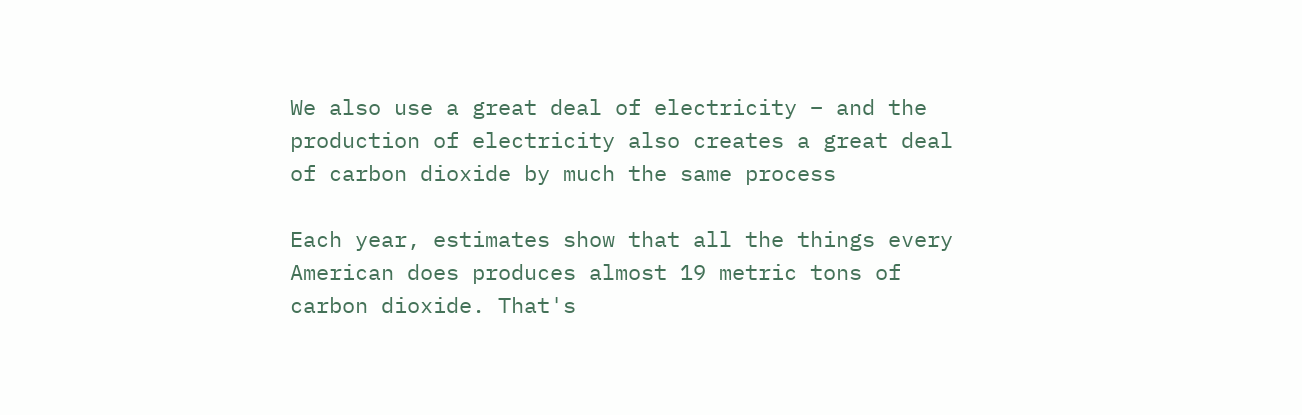We also use a great deal of electricity – and the production of electricity also creates a great deal of carbon dioxide by much the same process

Each year, estimates show that all the things every American does produces almost 19 metric tons of carbon dioxide. That's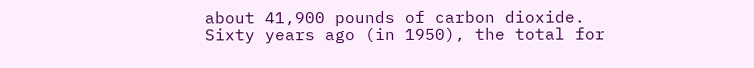about 41,900 pounds of carbon dioxide. Sixty years ago (in 1950), the total for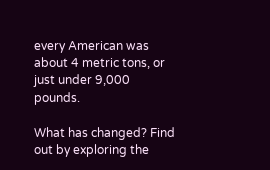every American was about 4 metric tons, or just under 9,000 pounds.

What has changed? Find out by exploring the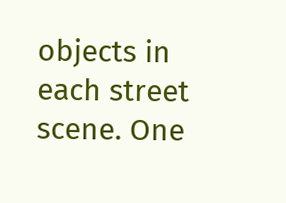objects in each street scene. One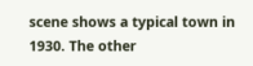scene shows a typical town in 1930. The other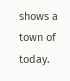shows a town of today.